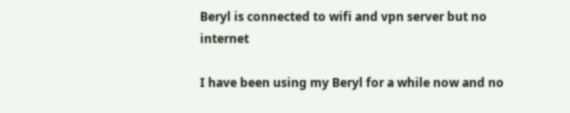Beryl is connected to wifi and vpn server but no internet

I have been using my Beryl for a while now and no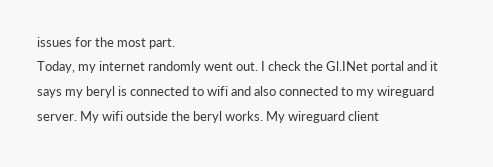issues for the most part.
Today, my internet randomly went out. I check the Gl.INet portal and it says my beryl is connected to wifi and also connected to my wireguard server. My wifi outside the beryl works. My wireguard client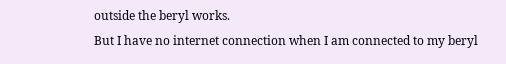outside the beryl works.
But I have no internet connection when I am connected to my beryl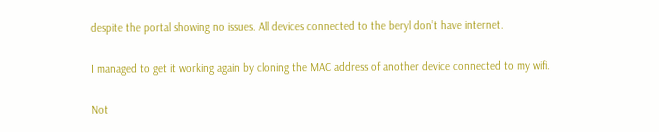despite the portal showing no issues. All devices connected to the beryl don’t have internet.

I managed to get it working again by cloning the MAC address of another device connected to my wifi.

Not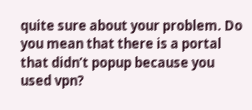quite sure about your problem. Do you mean that there is a portal that didn’t popup because you used vpn?